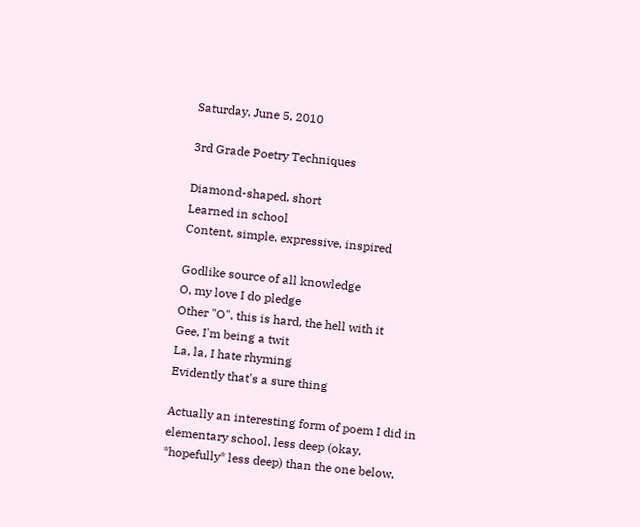Saturday, June 5, 2010

3rd Grade Poetry Techniques

Diamond-shaped, short
Learned in school
Content, simple, expressive, inspired

Godlike source of all knowledge
O, my love I do pledge
Other "O", this is hard, the hell with it
Gee, I'm being a twit
La, la, I hate rhyming
Evidently that's a sure thing

Actually an interesting form of poem I did in elementary school, less deep (okay, *hopefully* less deep) than the one below,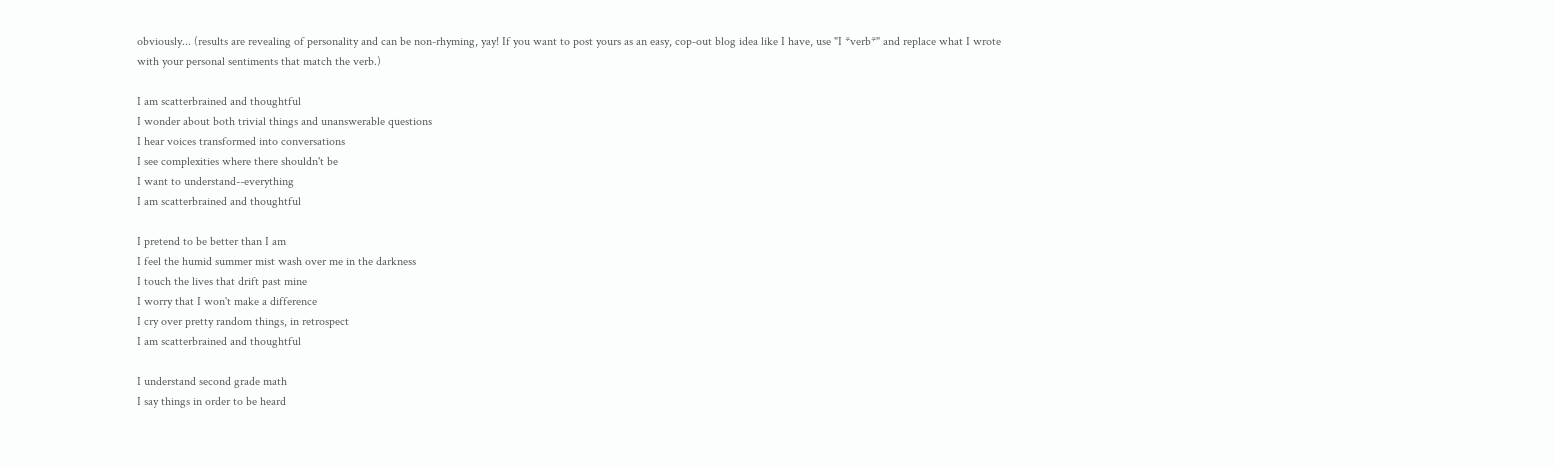obviously... (results are revealing of personality and can be non-rhyming, yay! If you want to post yours as an easy, cop-out blog idea like I have, use "I *verb*" and replace what I wrote with your personal sentiments that match the verb.)

I am scatterbrained and thoughtful
I wonder about both trivial things and unanswerable questions
I hear voices transformed into conversations
I see complexities where there shouldn't be
I want to understand--everything
I am scatterbrained and thoughtful

I pretend to be better than I am
I feel the humid summer mist wash over me in the darkness
I touch the lives that drift past mine
I worry that I won't make a difference
I cry over pretty random things, in retrospect
I am scatterbrained and thoughtful

I understand second grade math
I say things in order to be heard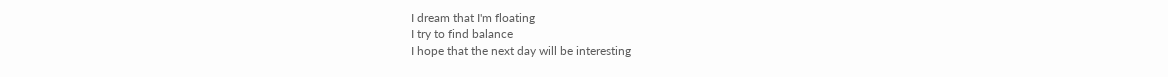I dream that I'm floating
I try to find balance
I hope that the next day will be interesting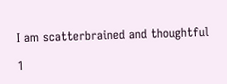I am scatterbrained and thoughtful

1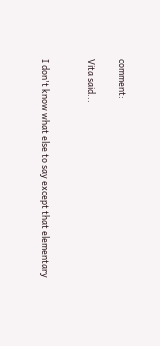comment:

Vita said...


I don't know what else to say except that elementary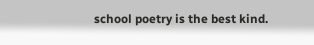school poetry is the best kind.